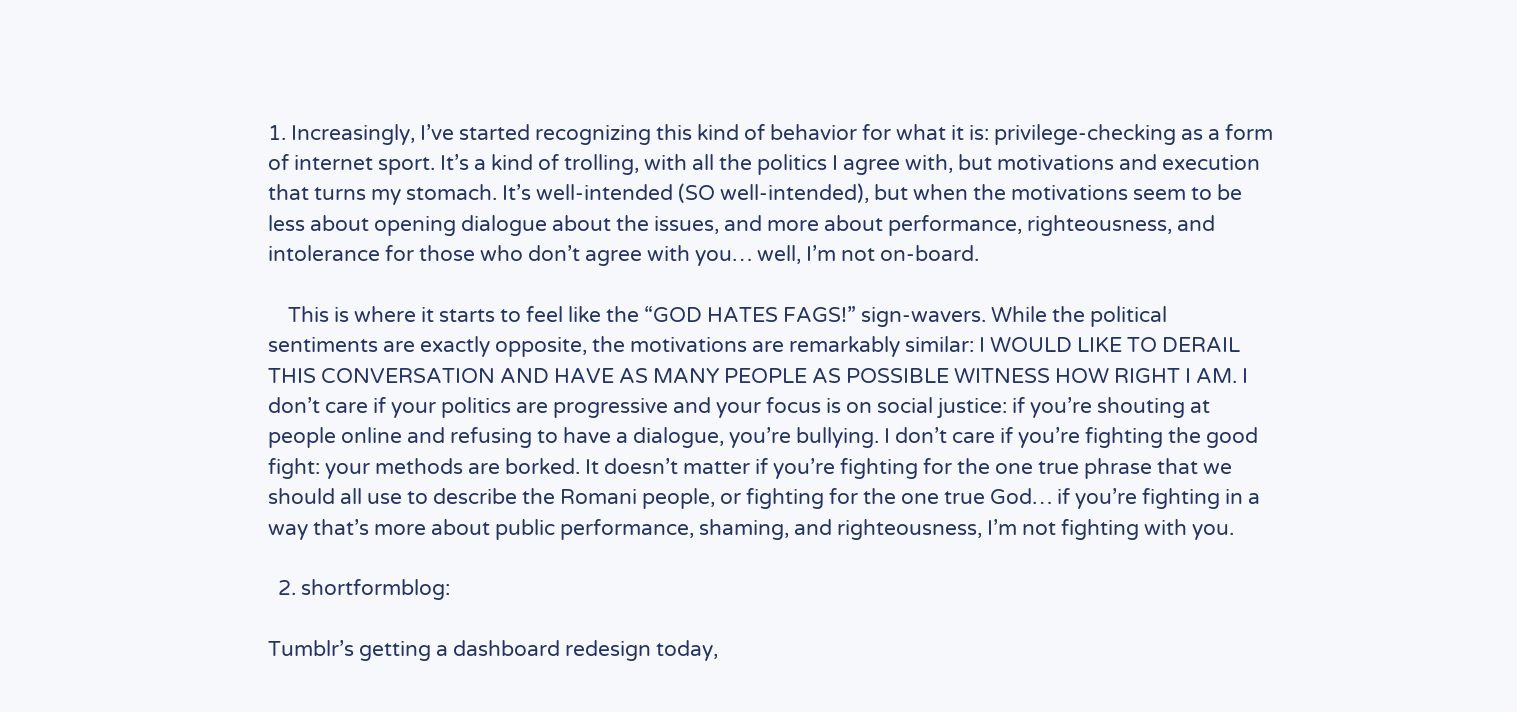1. Increasingly, I’ve started recognizing this kind of behavior for what it is: privilege-checking as a form of internet sport. It’s a kind of trolling, with all the politics I agree with, but motivations and execution that turns my stomach. It’s well-intended (SO well-intended), but when the motivations seem to be less about opening dialogue about the issues, and more about performance, righteousness, and intolerance for those who don’t agree with you… well, I’m not on-board.

    This is where it starts to feel like the “GOD HATES FAGS!” sign-wavers. While the political sentiments are exactly opposite, the motivations are remarkably similar: I WOULD LIKE TO DERAIL THIS CONVERSATION AND HAVE AS MANY PEOPLE AS POSSIBLE WITNESS HOW RIGHT I AM. I don’t care if your politics are progressive and your focus is on social justice: if you’re shouting at people online and refusing to have a dialogue, you’re bullying. I don’t care if you’re fighting the good fight: your methods are borked. It doesn’t matter if you’re fighting for the one true phrase that we should all use to describe the Romani people, or fighting for the one true God… if you’re fighting in a way that’s more about public performance, shaming, and righteousness, I’m not fighting with you.

  2. shortformblog:

Tumblr’s getting a dashboard redesign today,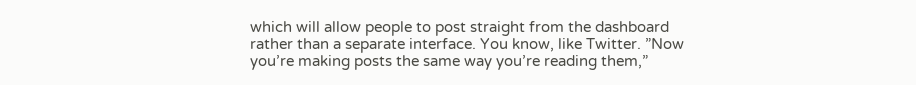which will allow people to post straight from the dashboard rather than a separate interface. You know, like Twitter. ”Now you’re making posts the same way you’re reading them,”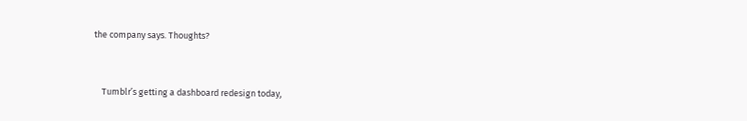the company says. Thoughts?


    Tumblr’s getting a dashboard redesign today,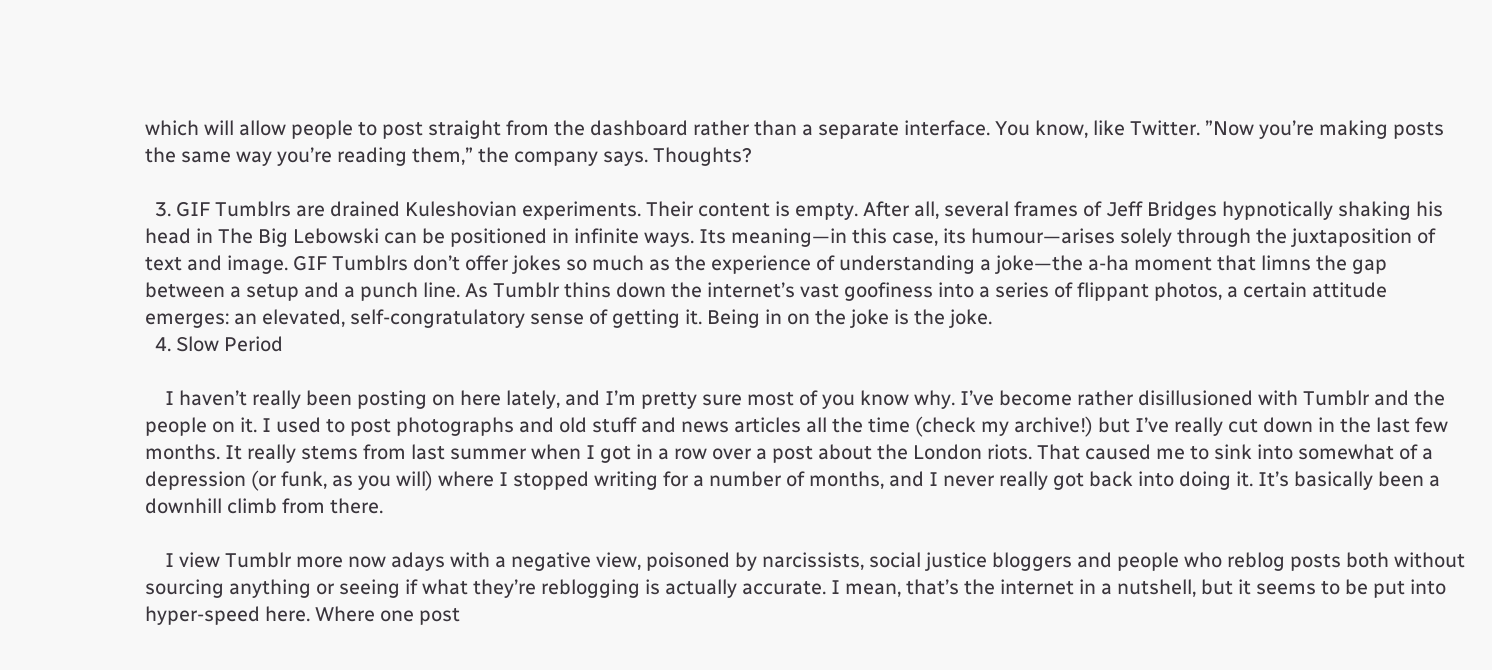which will allow people to post straight from the dashboard rather than a separate interface. You know, like Twitter. ”Now you’re making posts the same way you’re reading them,” the company says. Thoughts?

  3. GIF Tumblrs are drained Kuleshovian experiments. Their content is empty. After all, several frames of Jeff Bridges hypnotically shaking his head in The Big Lebowski can be positioned in infinite ways. Its meaning—in this case, its humour—arises solely through the juxtaposition of text and image. GIF Tumblrs don’t offer jokes so much as the experience of understanding a joke—the a-ha moment that limns the gap between a setup and a punch line. As Tumblr thins down the internet’s vast goofiness into a series of flippant photos, a certain attitude emerges: an elevated, self-congratulatory sense of getting it. Being in on the joke is the joke.
  4. Slow Period

    I haven’t really been posting on here lately, and I’m pretty sure most of you know why. I’ve become rather disillusioned with Tumblr and the people on it. I used to post photographs and old stuff and news articles all the time (check my archive!) but I’ve really cut down in the last few months. It really stems from last summer when I got in a row over a post about the London riots. That caused me to sink into somewhat of a depression (or funk, as you will) where I stopped writing for a number of months, and I never really got back into doing it. It’s basically been a downhill climb from there.

    I view Tumblr more now adays with a negative view, poisoned by narcissists, social justice bloggers and people who reblog posts both without sourcing anything or seeing if what they’re reblogging is actually accurate. I mean, that’s the internet in a nutshell, but it seems to be put into hyper-speed here. Where one post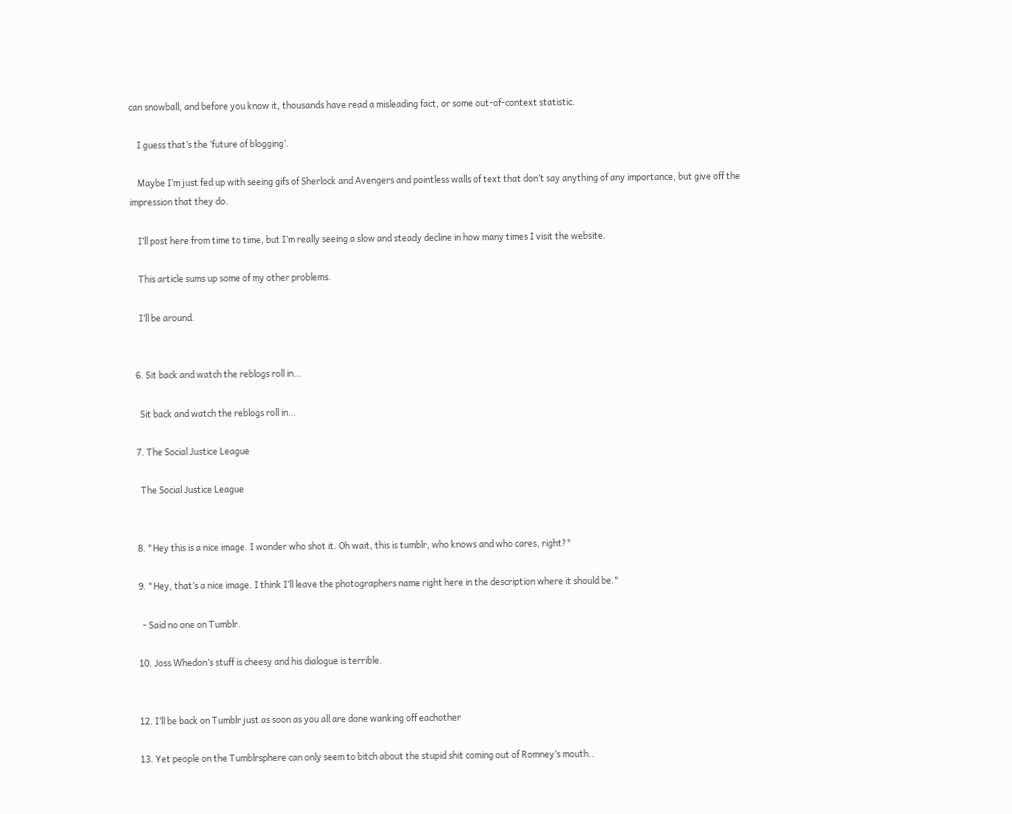can snowball, and before you know it, thousands have read a misleading fact, or some out-of-context statistic.

    I guess that’s the ‘future of blogging’.

    Maybe I’m just fed up with seeing gifs of Sherlock and Avengers and pointless walls of text that don’t say anything of any importance, but give off the impression that they do.

    I’ll post here from time to time, but I’m really seeing a slow and steady decline in how many times I visit the website.

    This article sums up some of my other problems.

    I’ll be around.


  6. Sit back and watch the reblogs roll in…

    Sit back and watch the reblogs roll in…

  7. The Social Justice League

    The Social Justice League


  8. "Hey this is a nice image. I wonder who shot it. Oh wait, this is tumblr, who knows and who cares, right?"

  9. "Hey, that’s a nice image. I think I’ll leave the photographers name right here in the description where it should be."

    - Said no one on Tumblr.

  10. Joss Whedon’s stuff is cheesy and his dialogue is terrible.


  12. I’ll be back on Tumblr just as soon as you all are done wanking off eachother

  13. Yet people on the Tumblrsphere can only seem to bitch about the stupid shit coming out of Romney’s mouth..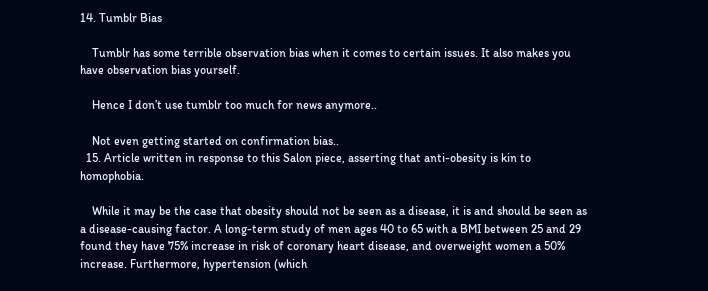14. Tumblr Bias

    Tumblr has some terrible observation bias when it comes to certain issues. It also makes you have observation bias yourself.

    Hence I don’t use tumblr too much for news anymore..

    Not even getting started on confirmation bias..
  15. Article written in response to this Salon piece, asserting that anti-obesity is kin to homophobia.

    While it may be the case that obesity should not be seen as a disease, it is and should be seen as a disease-causing factor. A long-term study of men ages 40 to 65 with a BMI between 25 and 29 found they have 75% increase in risk of coronary heart disease, and overweight women a 50% increase. Furthermore, hypertension (which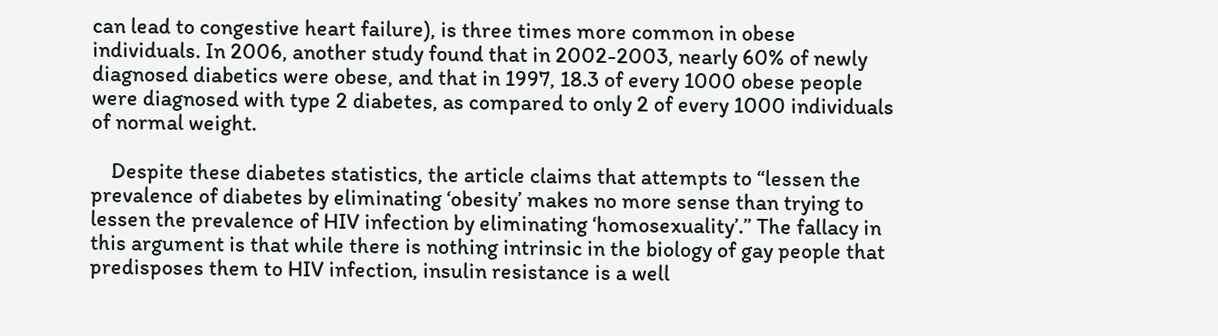can lead to congestive heart failure), is three times more common in obese individuals. In 2006, another study found that in 2002-2003, nearly 60% of newly diagnosed diabetics were obese, and that in 1997, 18.3 of every 1000 obese people were diagnosed with type 2 diabetes, as compared to only 2 of every 1000 individuals of normal weight.

    Despite these diabetes statistics, the article claims that attempts to “lessen the prevalence of diabetes by eliminating ‘obesity’ makes no more sense than trying to lessen the prevalence of HIV infection by eliminating ‘homosexuality’.” The fallacy in this argument is that while there is nothing intrinsic in the biology of gay people that predisposes them to HIV infection, insulin resistance is a well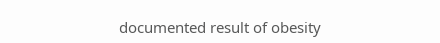documented result of obesity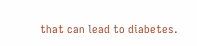that can lead to diabetes.